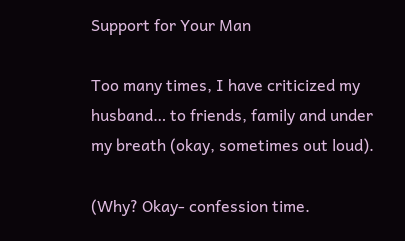Support for Your Man

Too many times, I have criticized my husband… to friends, family and under my breath (okay, sometimes out loud).

(Why? Okay- confession time.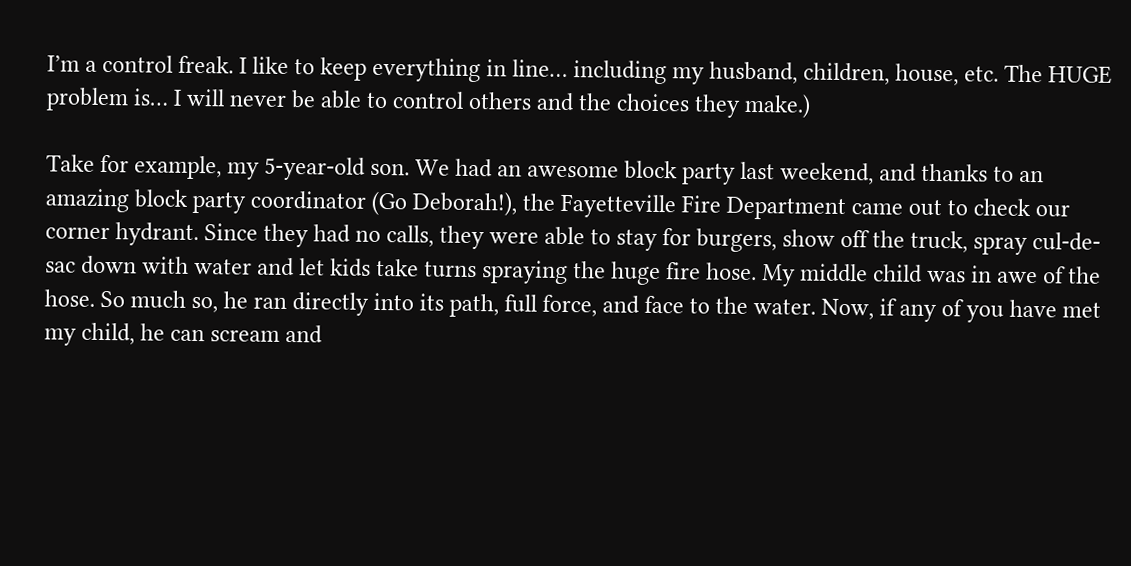I’m a control freak. I like to keep everything in line… including my husband, children, house, etc. The HUGE problem is… I will never be able to control others and the choices they make.)

Take for example, my 5-year-old son. We had an awesome block party last weekend, and thanks to an amazing block party coordinator (Go Deborah!), the Fayetteville Fire Department came out to check our corner hydrant. Since they had no calls, they were able to stay for burgers, show off the truck, spray cul-de-sac down with water and let kids take turns spraying the huge fire hose. My middle child was in awe of the hose. So much so, he ran directly into its path, full force, and face to the water. Now, if any of you have met my child, he can scream and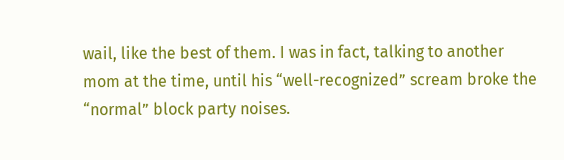wail, like the best of them. I was in fact, talking to another mom at the time, until his “well-recognized” scream broke the “normal” block party noises.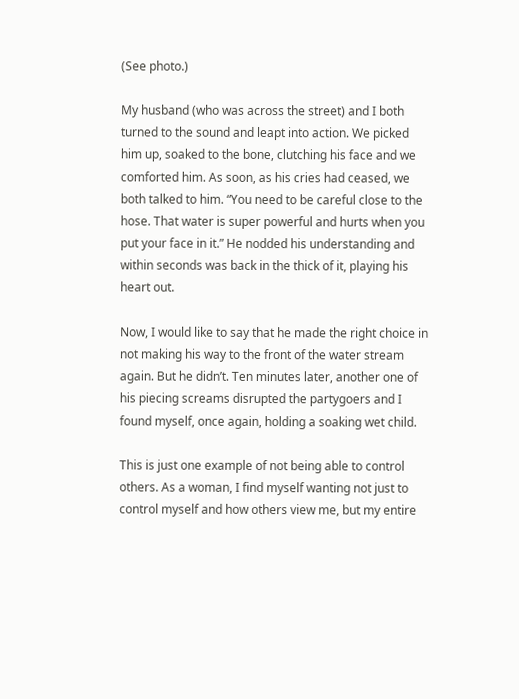(See photo.)

My husband (who was across the street) and I both turned to the sound and leapt into action. We picked him up, soaked to the bone, clutching his face and we comforted him. As soon, as his cries had ceased, we both talked to him. “You need to be careful close to the hose. That water is super powerful and hurts when you put your face in it.” He nodded his understanding and within seconds was back in the thick of it, playing his heart out.

Now, I would like to say that he made the right choice in not making his way to the front of the water stream again. But he didn’t. Ten minutes later, another one of his piecing screams disrupted the partygoers and I found myself, once again, holding a soaking wet child.

This is just one example of not being able to control others. As a woman, I find myself wanting not just to control myself and how others view me, but my entire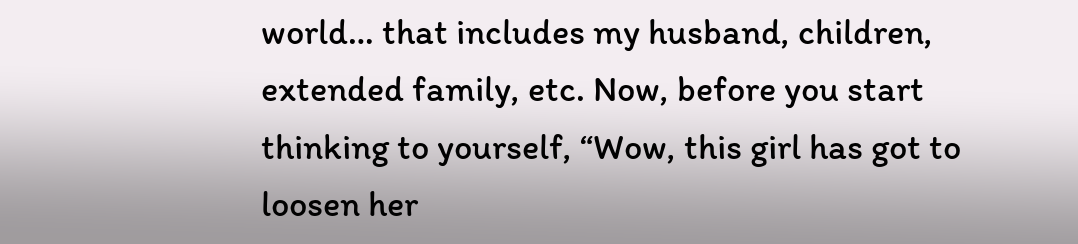world… that includes my husband, children, extended family, etc. Now, before you start thinking to yourself, “Wow, this girl has got to loosen her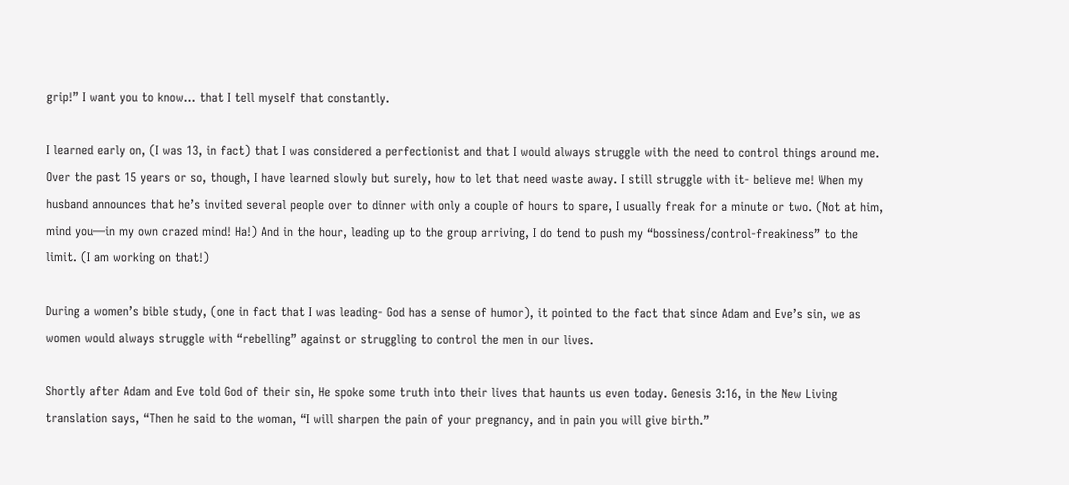grip!” I want you to know… that I tell myself that constantly.

I learned early on, (I was 13, in fact) that I was considered a perfectionist and that I would always struggle with the need to control things around me. Over the past 15 years or so, though, I have learned slowly but surely, how to let that need waste away. I still struggle with it- believe me! When my husband announces that he’s invited several people over to dinner with only a couple of hours to spare, I usually freak for a minute or two. (Not at him, mind you—in my own crazed mind! Ha!) And in the hour, leading up to the group arriving, I do tend to push my “bossiness/control-freakiness” to the limit. (I am working on that!)

During a women’s bible study, (one in fact that I was leading- God has a sense of humor), it pointed to the fact that since Adam and Eve’s sin, we as women would always struggle with “rebelling” against or struggling to control the men in our lives.

Shortly after Adam and Eve told God of their sin, He spoke some truth into their lives that haunts us even today. Genesis 3:16, in the New Living translation says, “Then he said to the woman, “I will sharpen the pain of your pregnancy, and in pain you will give birth.”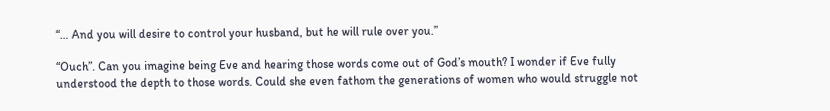“… And you will desire to control your husband, but he will rule over you.”

“Ouch”. Can you imagine being Eve and hearing those words come out of God’s mouth? I wonder if Eve fully understood the depth to those words. Could she even fathom the generations of women who would struggle not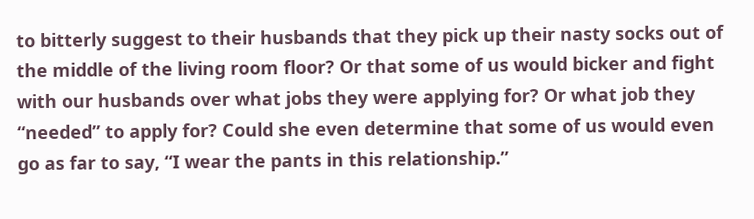to bitterly suggest to their husbands that they pick up their nasty socks out of the middle of the living room floor? Or that some of us would bicker and fight with our husbands over what jobs they were applying for? Or what job they “needed” to apply for? Could she even determine that some of us would even go as far to say, “I wear the pants in this relationship.”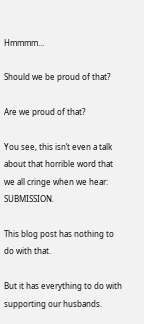Hmmmm…

Should we be proud of that?

Are we proud of that?

You see, this isn’t even a talk about that horrible word that we all cringe when we hear: SUBMISSION.

This blog post has nothing to do with that.

But it has everything to do with supporting our husbands.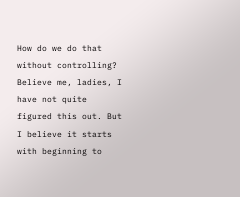How do we do that without controlling? Believe me, ladies, I have not quite figured this out. But I believe it starts with beginning to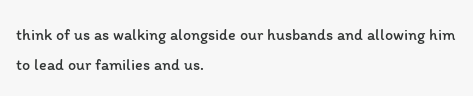think of us as walking alongside our husbands and allowing him to lead our families and us.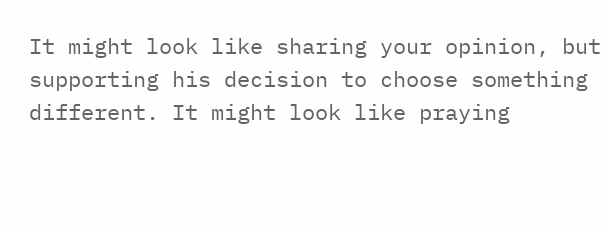It might look like sharing your opinion, but supporting his decision to choose something different. It might look like praying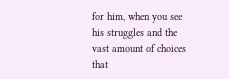for him, when you see his struggles and the vast amount of choices that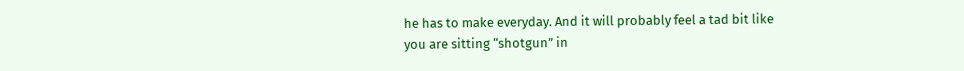he has to make everyday. And it will probably feel a tad bit like you are sitting “shotgun” in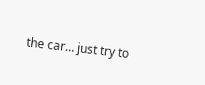the car… just try to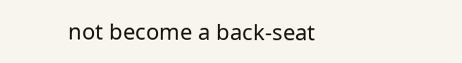not become a back-seat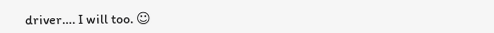driver…. I will too. ☺